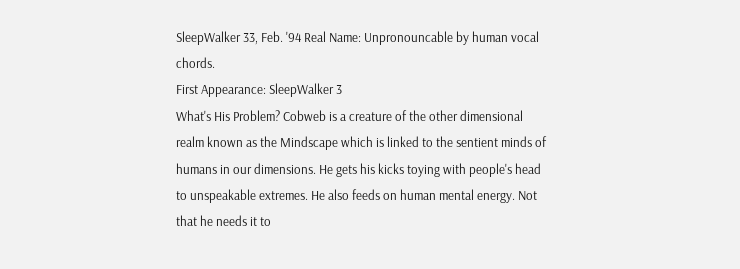SleepWalker 33, Feb. '94 Real Name: Unpronouncable by human vocal chords.
First Appearance: SleepWalker 3
What's His Problem? Cobweb is a creature of the other dimensional realm known as the Mindscape which is linked to the sentient minds of humans in our dimensions. He gets his kicks toying with people's head to unspeakable extremes. He also feeds on human mental energy. Not that he needs it to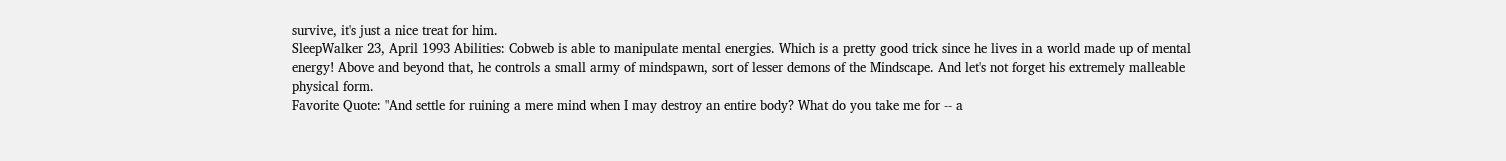survive, it's just a nice treat for him.
SleepWalker 23, April 1993 Abilities: Cobweb is able to manipulate mental energies. Which is a pretty good trick since he lives in a world made up of mental energy! Above and beyond that, he controls a small army of mindspawn, sort of lesser demons of the Mindscape. And let's not forget his extremely malleable physical form.
Favorite Quote: "And settle for ruining a mere mind when I may destroy an entire body? What do you take me for -- a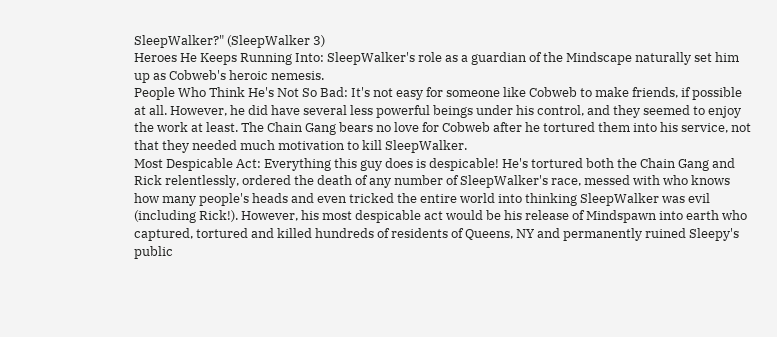SleepWalker?" (SleepWalker 3)
Heroes He Keeps Running Into: SleepWalker's role as a guardian of the Mindscape naturally set him up as Cobweb's heroic nemesis.
People Who Think He's Not So Bad: It's not easy for someone like Cobweb to make friends, if possible at all. However, he did have several less powerful beings under his control, and they seemed to enjoy the work at least. The Chain Gang bears no love for Cobweb after he tortured them into his service, not that they needed much motivation to kill SleepWalker.
Most Despicable Act: Everything this guy does is despicable! He's tortured both the Chain Gang and Rick relentlessly, ordered the death of any number of SleepWalker's race, messed with who knows how many people's heads and even tricked the entire world into thinking SleepWalker was evil (including Rick!). However, his most despicable act would be his release of Mindspawn into earth who captured, tortured and killed hundreds of residents of Queens, NY and permanently ruined Sleepy's public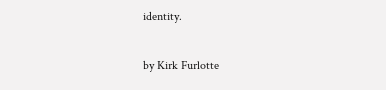identity.

by Kirk Furlotte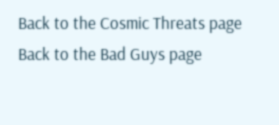Back to the Cosmic Threats page
Back to the Bad Guys page